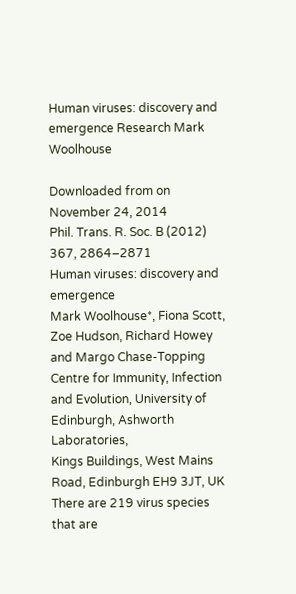Human viruses: discovery and emergence Research Mark Woolhouse

Downloaded from on November 24, 2014
Phil. Trans. R. Soc. B (2012) 367, 2864–2871
Human viruses: discovery and emergence
Mark Woolhouse*, Fiona Scott, Zoe Hudson, Richard Howey
and Margo Chase-Topping
Centre for Immunity, Infection and Evolution, University of Edinburgh, Ashworth Laboratories,
Kings Buildings, West Mains Road, Edinburgh EH9 3JT, UK
There are 219 virus species that are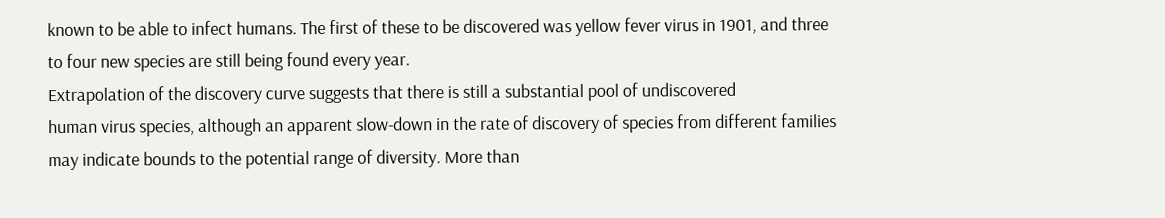known to be able to infect humans. The first of these to be discovered was yellow fever virus in 1901, and three to four new species are still being found every year.
Extrapolation of the discovery curve suggests that there is still a substantial pool of undiscovered
human virus species, although an apparent slow-down in the rate of discovery of species from different families may indicate bounds to the potential range of diversity. More than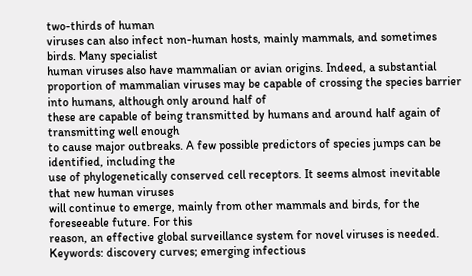two-thirds of human
viruses can also infect non-human hosts, mainly mammals, and sometimes birds. Many specialist
human viruses also have mammalian or avian origins. Indeed, a substantial proportion of mammalian viruses may be capable of crossing the species barrier into humans, although only around half of
these are capable of being transmitted by humans and around half again of transmitting well enough
to cause major outbreaks. A few possible predictors of species jumps can be identified, including the
use of phylogenetically conserved cell receptors. It seems almost inevitable that new human viruses
will continue to emerge, mainly from other mammals and birds, for the foreseeable future. For this
reason, an effective global surveillance system for novel viruses is needed.
Keywords: discovery curves; emerging infectious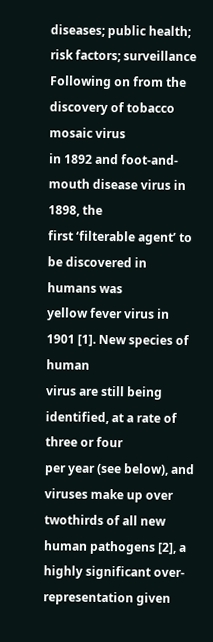diseases; public health; risk factors; surveillance
Following on from the discovery of tobacco mosaic virus
in 1892 and foot-and-mouth disease virus in 1898, the
first ‘filterable agent’ to be discovered in humans was
yellow fever virus in 1901 [1]. New species of human
virus are still being identified, at a rate of three or four
per year (see below), and viruses make up over twothirds of all new human pathogens [2], a highly significant over-representation given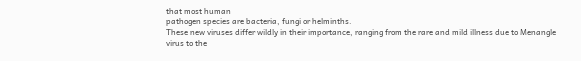that most human
pathogen species are bacteria, fungi or helminths.
These new viruses differ wildly in their importance, ranging from the rare and mild illness due to Menangle
virus to the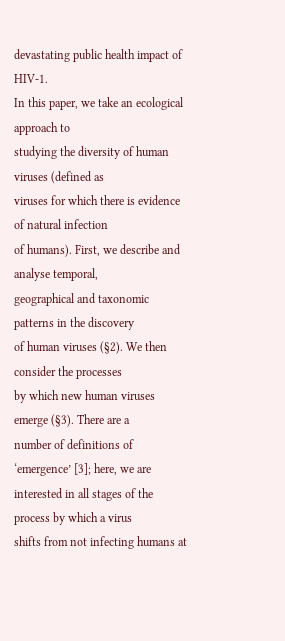devastating public health impact of HIV-1.
In this paper, we take an ecological approach to
studying the diversity of human viruses (defined as
viruses for which there is evidence of natural infection
of humans). First, we describe and analyse temporal,
geographical and taxonomic patterns in the discovery
of human viruses (§2). We then consider the processes
by which new human viruses emerge (§3). There are a
number of definitions of ‘emergence’ [3]; here, we are
interested in all stages of the process by which a virus
shifts from not infecting humans at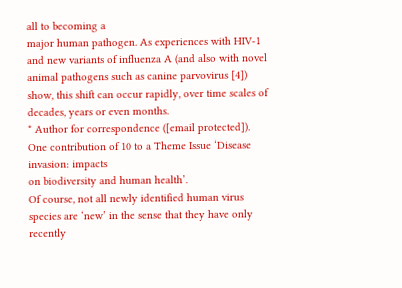all to becoming a
major human pathogen. As experiences with HIV-1
and new variants of influenza A (and also with novel
animal pathogens such as canine parvovirus [4])
show, this shift can occur rapidly, over time scales of
decades, years or even months.
* Author for correspondence ([email protected]).
One contribution of 10 to a Theme Issue ‘Disease invasion: impacts
on biodiversity and human health’.
Of course, not all newly identified human virus
species are ‘new’ in the sense that they have only recently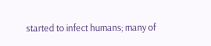started to infect humans; many of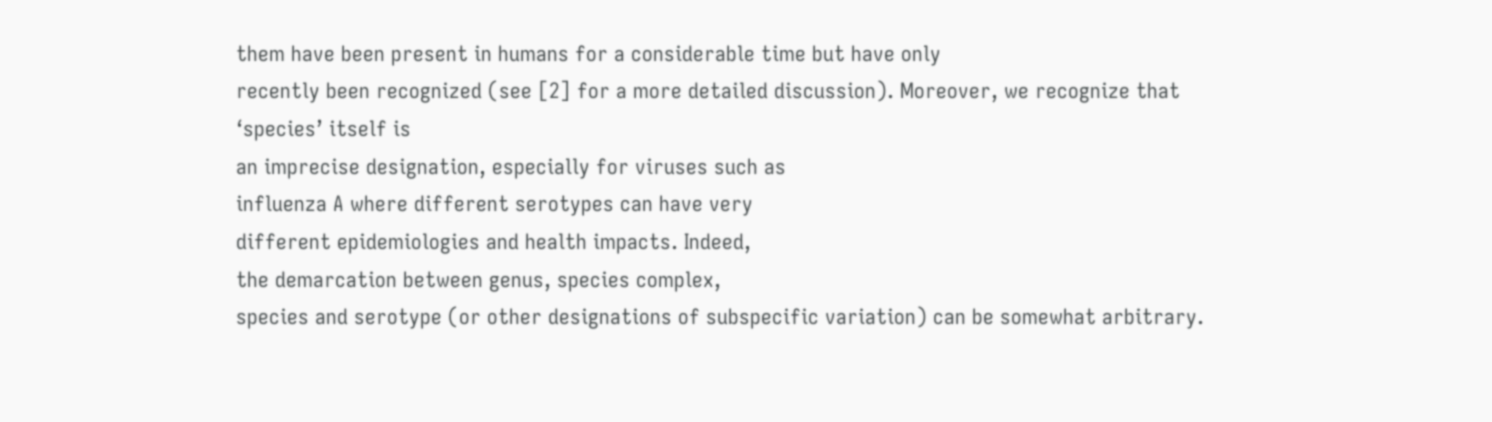them have been present in humans for a considerable time but have only
recently been recognized (see [2] for a more detailed discussion). Moreover, we recognize that ‘species’ itself is
an imprecise designation, especially for viruses such as
influenza A where different serotypes can have very
different epidemiologies and health impacts. Indeed,
the demarcation between genus, species complex,
species and serotype (or other designations of subspecific variation) can be somewhat arbitrary.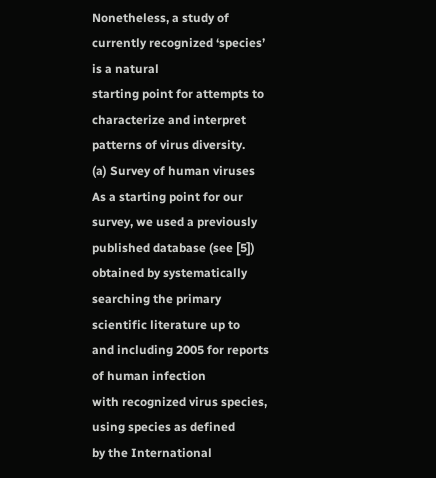Nonetheless, a study of currently recognized ‘species’ is a natural
starting point for attempts to characterize and interpret
patterns of virus diversity.
(a) Survey of human viruses
As a starting point for our survey, we used a previously
published database (see [5]) obtained by systematically searching the primary scientific literature up to
and including 2005 for reports of human infection
with recognized virus species, using species as defined
by the International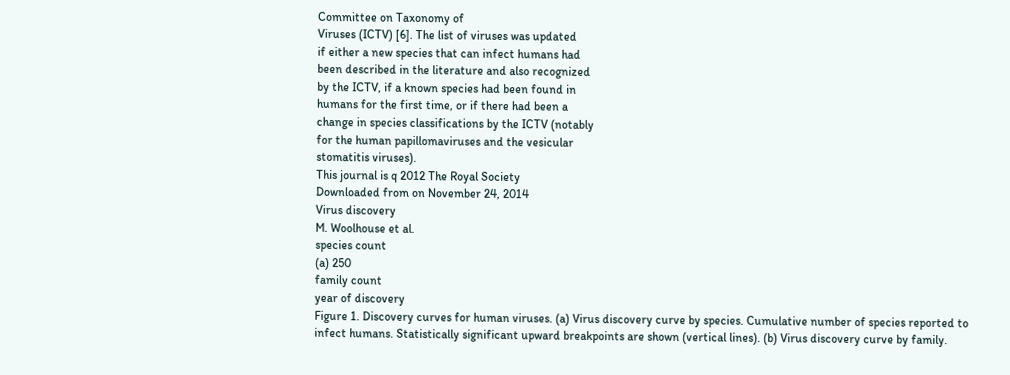Committee on Taxonomy of
Viruses (ICTV) [6]. The list of viruses was updated
if either a new species that can infect humans had
been described in the literature and also recognized
by the ICTV, if a known species had been found in
humans for the first time, or if there had been a
change in species classifications by the ICTV (notably
for the human papillomaviruses and the vesicular
stomatitis viruses).
This journal is q 2012 The Royal Society
Downloaded from on November 24, 2014
Virus discovery
M. Woolhouse et al.
species count
(a) 250
family count
year of discovery
Figure 1. Discovery curves for human viruses. (a) Virus discovery curve by species. Cumulative number of species reported to
infect humans. Statistically significant upward breakpoints are shown (vertical lines). (b) Virus discovery curve by family.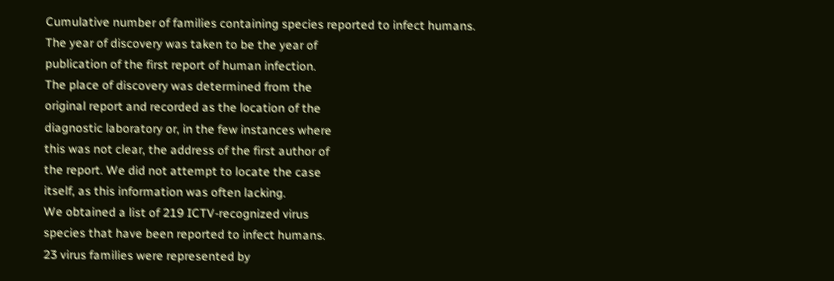Cumulative number of families containing species reported to infect humans.
The year of discovery was taken to be the year of
publication of the first report of human infection.
The place of discovery was determined from the
original report and recorded as the location of the
diagnostic laboratory or, in the few instances where
this was not clear, the address of the first author of
the report. We did not attempt to locate the case
itself, as this information was often lacking.
We obtained a list of 219 ICTV-recognized virus
species that have been reported to infect humans.
23 virus families were represented by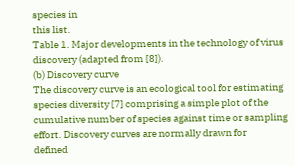species in
this list.
Table 1. Major developments in the technology of virus
discovery (adapted from [8]).
(b) Discovery curve
The discovery curve is an ecological tool for estimating
species diversity [7] comprising a simple plot of the
cumulative number of species against time or sampling
effort. Discovery curves are normally drawn for
defined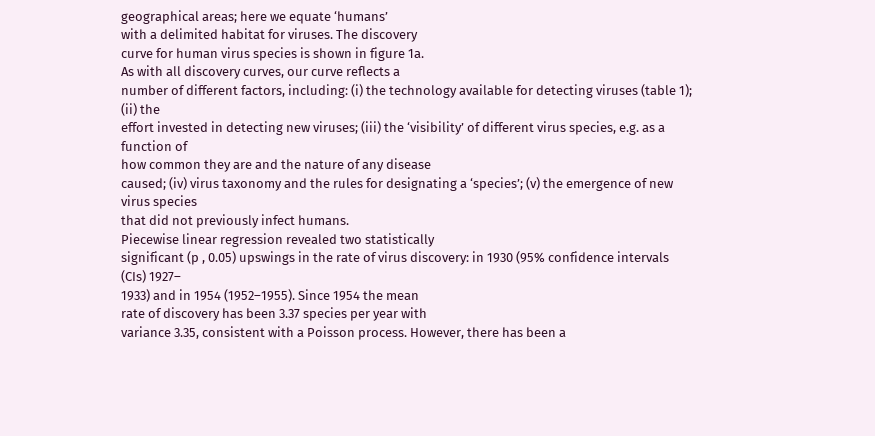geographical areas; here we equate ‘humans’
with a delimited habitat for viruses. The discovery
curve for human virus species is shown in figure 1a.
As with all discovery curves, our curve reflects a
number of different factors, including: (i) the technology available for detecting viruses (table 1); (ii) the
effort invested in detecting new viruses; (iii) the ‘visibility’ of different virus species, e.g. as a function of
how common they are and the nature of any disease
caused; (iv) virus taxonomy and the rules for designating a ‘species’; (v) the emergence of new virus species
that did not previously infect humans.
Piecewise linear regression revealed two statistically
significant (p , 0.05) upswings in the rate of virus discovery: in 1930 (95% confidence intervals (CIs) 1927–
1933) and in 1954 (1952–1955). Since 1954 the mean
rate of discovery has been 3.37 species per year with
variance 3.35, consistent with a Poisson process. However, there has been a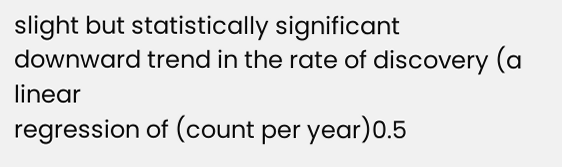slight but statistically significant
downward trend in the rate of discovery (a linear
regression of (count per year)0.5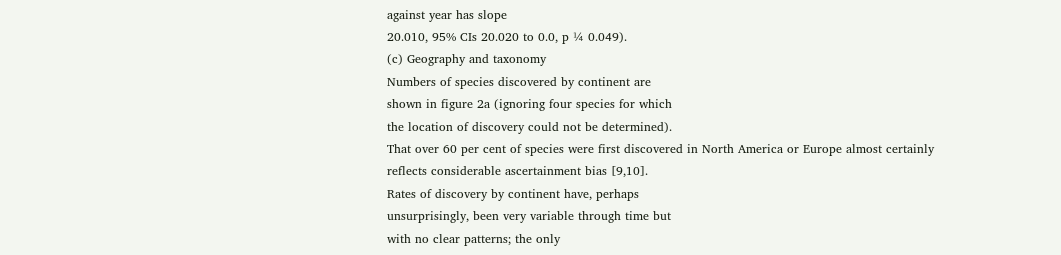against year has slope
20.010, 95% CIs 20.020 to 0.0, p ¼ 0.049).
(c) Geography and taxonomy
Numbers of species discovered by continent are
shown in figure 2a (ignoring four species for which
the location of discovery could not be determined).
That over 60 per cent of species were first discovered in North America or Europe almost certainly
reflects considerable ascertainment bias [9,10].
Rates of discovery by continent have, perhaps
unsurprisingly, been very variable through time but
with no clear patterns; the only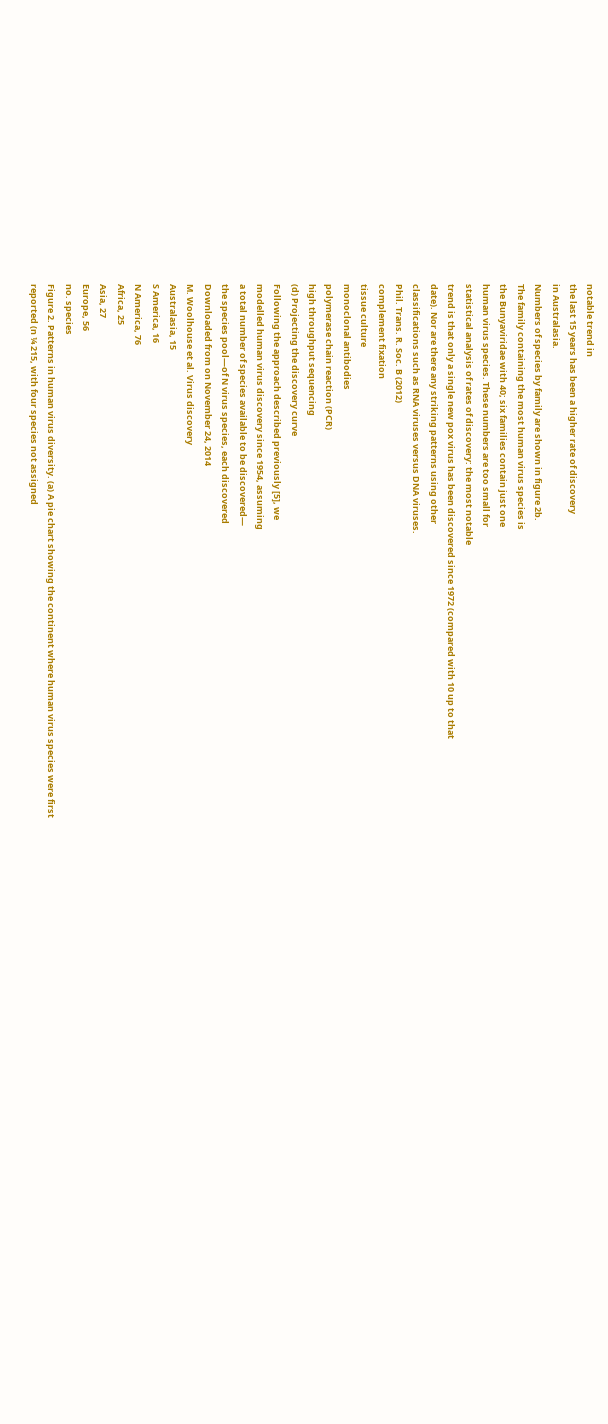notable trend in
the last 15 years has been a higher rate of discovery
in Australasia.
Numbers of species by family are shown in figure 2b.
The family containing the most human virus species is
the Bunyaviridae with 40; six families contain just one
human virus species. These numbers are too small for
statistical analysis of rates of discovery: the most notable
trend is that only a single new pox virus has been discovered since 1972 (compared with 10 up to that
date). Nor are there any striking patterns using other
classifications such as RNA viruses versus DNA viruses.
Phil. Trans. R. Soc. B (2012)
complement fixation
tissue culture
monoclonal antibodies
polymerase chain reaction (PCR)
high throughput sequencing
(d) Projecting the discovery curve
Following the approach described previously [5], we
modelled human virus discovery since 1954, assuming
a total number of species available to be discovered—
the species pool—of N virus species, each discovered
Downloaded from on November 24, 2014
M. Woolhouse et al. Virus discovery
Australasia, 15
S America, 16
N America, 76
Africa, 25
Asia, 27
Europe, 56
no. species
Figure 2. Patterns in human virus diversity. (a) A pie chart showing the continent where human virus species were first
reported (n ¼ 215, with four species not assigned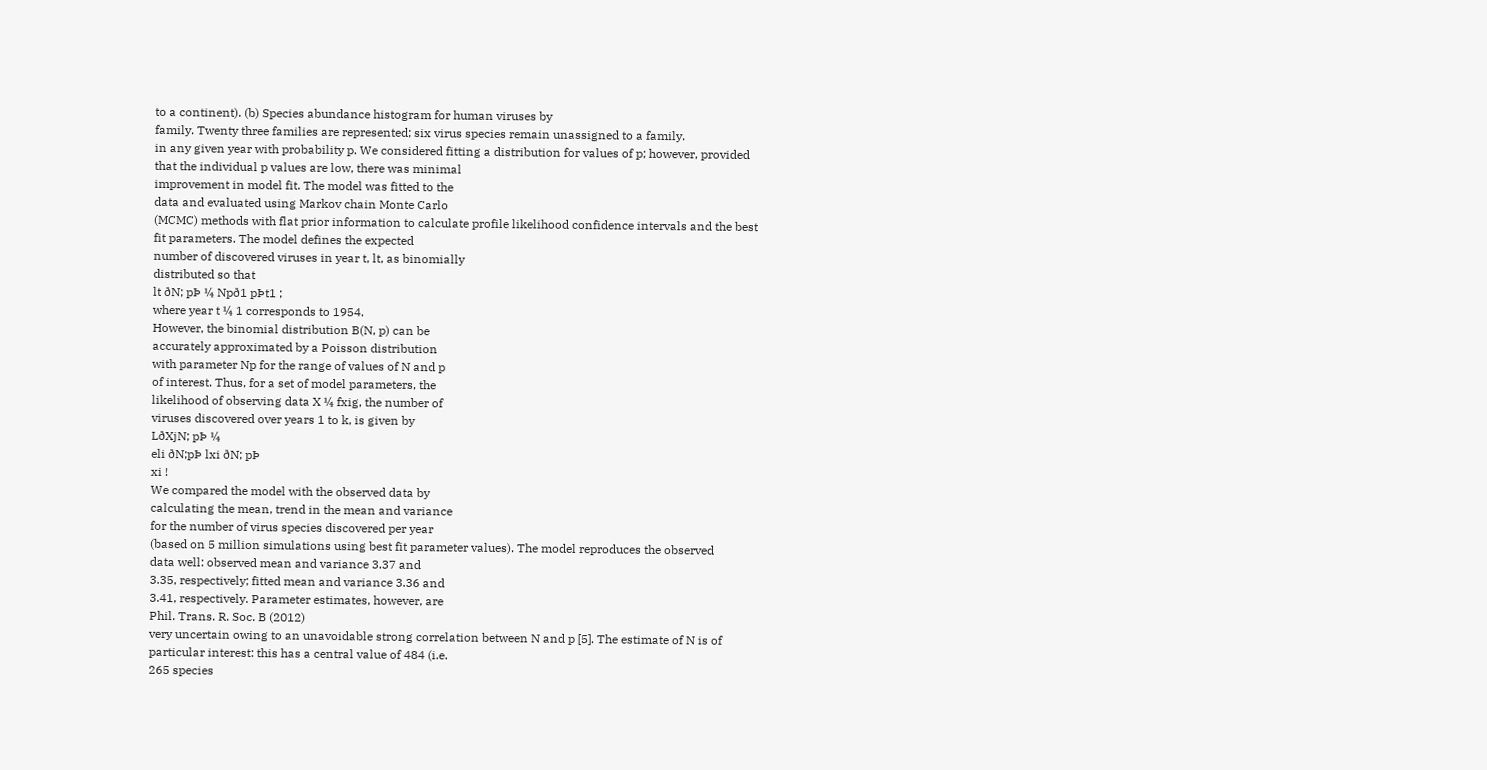to a continent). (b) Species abundance histogram for human viruses by
family. Twenty three families are represented; six virus species remain unassigned to a family.
in any given year with probability p. We considered fitting a distribution for values of p; however, provided
that the individual p values are low, there was minimal
improvement in model fit. The model was fitted to the
data and evaluated using Markov chain Monte Carlo
(MCMC) methods with flat prior information to calculate profile likelihood confidence intervals and the best
fit parameters. The model defines the expected
number of discovered viruses in year t, lt, as binomially
distributed so that
lt ðN; pÞ ¼ Npð1 pÞt1 ;
where year t ¼ 1 corresponds to 1954.
However, the binomial distribution B(N, p) can be
accurately approximated by a Poisson distribution
with parameter Np for the range of values of N and p
of interest. Thus, for a set of model parameters, the
likelihood of observing data X ¼ fxig, the number of
viruses discovered over years 1 to k, is given by
LðXjN; pÞ ¼
eli ðN;pÞ lxi ðN; pÞ
xi !
We compared the model with the observed data by
calculating the mean, trend in the mean and variance
for the number of virus species discovered per year
(based on 5 million simulations using best fit parameter values). The model reproduces the observed
data well: observed mean and variance 3.37 and
3.35, respectively; fitted mean and variance 3.36 and
3.41, respectively. Parameter estimates, however, are
Phil. Trans. R. Soc. B (2012)
very uncertain owing to an unavoidable strong correlation between N and p [5]. The estimate of N is of
particular interest: this has a central value of 484 (i.e.
265 species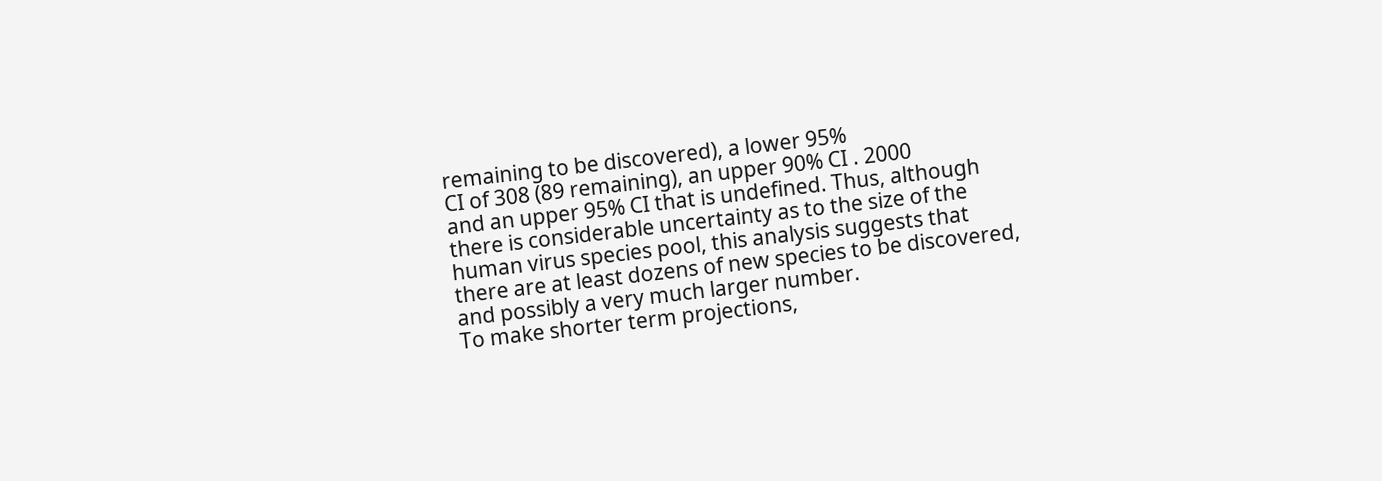remaining to be discovered), a lower 95%
CI of 308 (89 remaining), an upper 90% CI . 2000
and an upper 95% CI that is undefined. Thus, although
there is considerable uncertainty as to the size of the
human virus species pool, this analysis suggests that
there are at least dozens of new species to be discovered,
and possibly a very much larger number.
To make shorter term projections,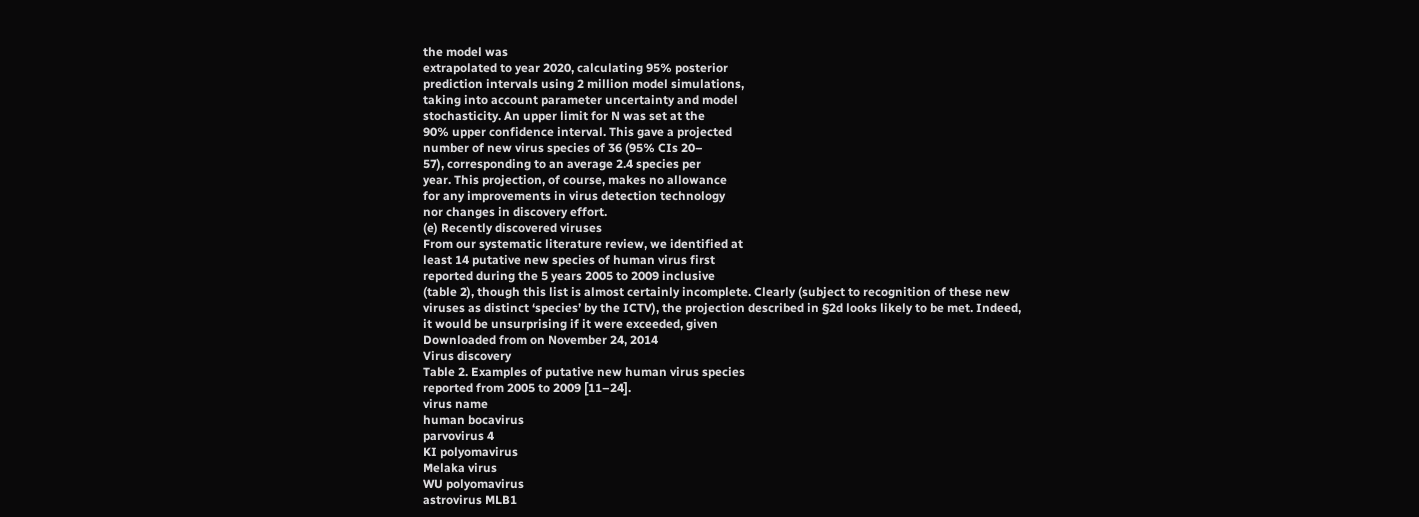the model was
extrapolated to year 2020, calculating 95% posterior
prediction intervals using 2 million model simulations,
taking into account parameter uncertainty and model
stochasticity. An upper limit for N was set at the
90% upper confidence interval. This gave a projected
number of new virus species of 36 (95% CIs 20–
57), corresponding to an average 2.4 species per
year. This projection, of course, makes no allowance
for any improvements in virus detection technology
nor changes in discovery effort.
(e) Recently discovered viruses
From our systematic literature review, we identified at
least 14 putative new species of human virus first
reported during the 5 years 2005 to 2009 inclusive
(table 2), though this list is almost certainly incomplete. Clearly (subject to recognition of these new
viruses as distinct ‘species’ by the ICTV), the projection described in §2d looks likely to be met. Indeed,
it would be unsurprising if it were exceeded, given
Downloaded from on November 24, 2014
Virus discovery
Table 2. Examples of putative new human virus species
reported from 2005 to 2009 [11–24].
virus name
human bocavirus
parvovirus 4
KI polyomavirus
Melaka virus
WU polyomavirus
astrovirus MLB1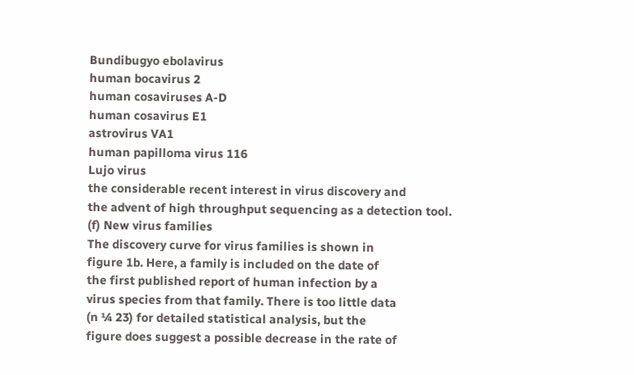Bundibugyo ebolavirus
human bocavirus 2
human cosaviruses A-D
human cosavirus E1
astrovirus VA1
human papilloma virus 116
Lujo virus
the considerable recent interest in virus discovery and
the advent of high throughput sequencing as a detection tool.
(f) New virus families
The discovery curve for virus families is shown in
figure 1b. Here, a family is included on the date of
the first published report of human infection by a
virus species from that family. There is too little data
(n ¼ 23) for detailed statistical analysis, but the
figure does suggest a possible decrease in the rate of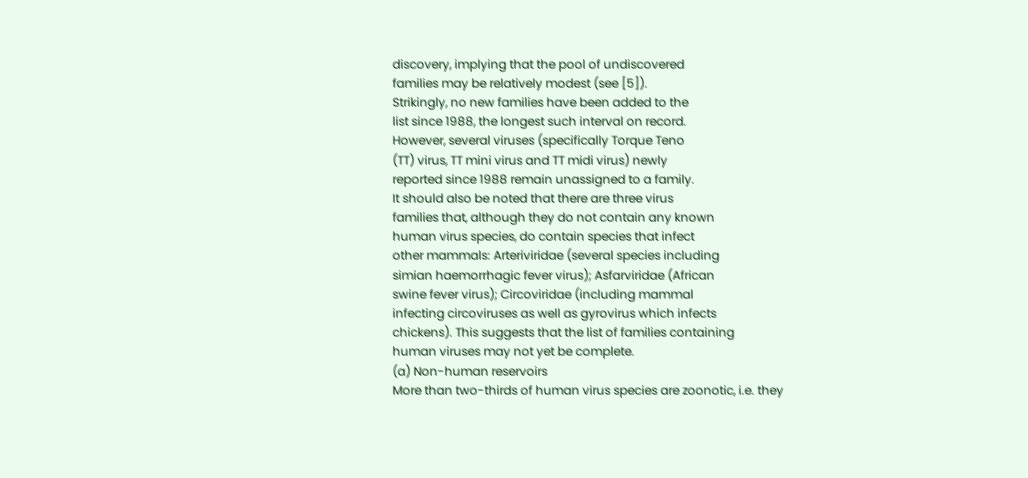discovery, implying that the pool of undiscovered
families may be relatively modest (see [5]).
Strikingly, no new families have been added to the
list since 1988, the longest such interval on record.
However, several viruses (specifically Torque Teno
(TT) virus, TT mini virus and TT midi virus) newly
reported since 1988 remain unassigned to a family.
It should also be noted that there are three virus
families that, although they do not contain any known
human virus species, do contain species that infect
other mammals: Arteriviridae (several species including
simian haemorrhagic fever virus); Asfarviridae (African
swine fever virus); Circoviridae (including mammal
infecting circoviruses as well as gyrovirus which infects
chickens). This suggests that the list of families containing
human viruses may not yet be complete.
(a) Non-human reservoirs
More than two-thirds of human virus species are zoonotic, i.e. they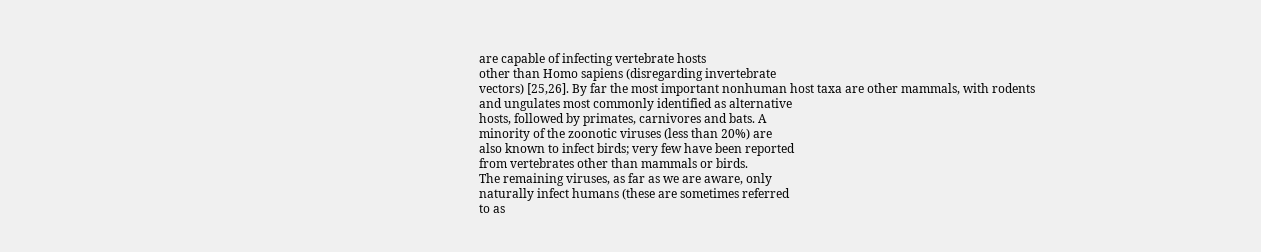are capable of infecting vertebrate hosts
other than Homo sapiens (disregarding invertebrate
vectors) [25,26]. By far the most important nonhuman host taxa are other mammals, with rodents
and ungulates most commonly identified as alternative
hosts, followed by primates, carnivores and bats. A
minority of the zoonotic viruses (less than 20%) are
also known to infect birds; very few have been reported
from vertebrates other than mammals or birds.
The remaining viruses, as far as we are aware, only
naturally infect humans (these are sometimes referred
to as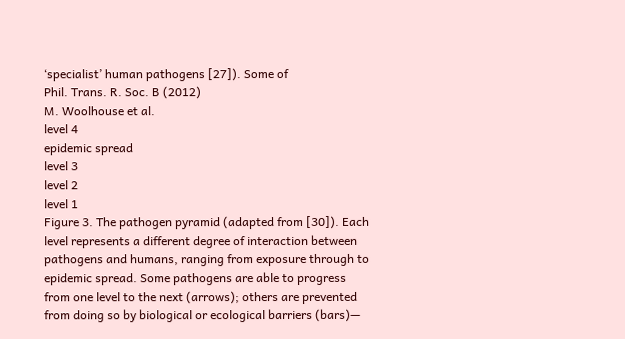‘specialist’ human pathogens [27]). Some of
Phil. Trans. R. Soc. B (2012)
M. Woolhouse et al.
level 4
epidemic spread
level 3
level 2
level 1
Figure 3. The pathogen pyramid (adapted from [30]). Each
level represents a different degree of interaction between
pathogens and humans, ranging from exposure through to
epidemic spread. Some pathogens are able to progress
from one level to the next (arrows); others are prevented
from doing so by biological or ecological barriers (bars)—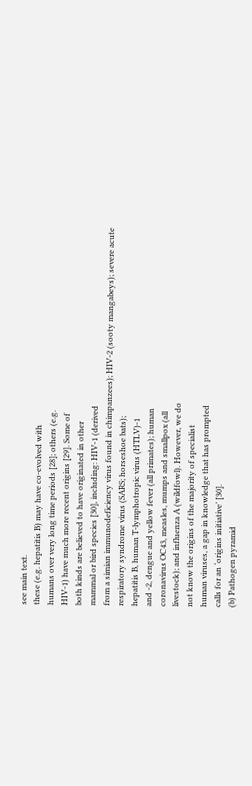see main text.
these (e.g. hepatitis B) may have co-evolved with
humans over very long time periods [28]; others (e.g.
HIV-1) have much more recent origins [29]. Some of
both kinds are believed to have originated in other
mammal or bird species [30], including: HIV-1 (derived
from a simian immunodeficiency virus found in chimpanzees); HIV-2 (sooty mangabeys); severe acute
respiratory syndrome virus (SARS; horseshoe bats);
hepatitis B, human T-lymphotropic virus (HTLV)-1
and -2, dengue and yellow fever (all primates); human
coronavirus OC43, measles, mumps and smallpox (all
livestock); and influenza A (wildfowl). However, we do
not know the origins of the majority of specialist
human viruses, a gap in knowledge that has prompted
calls for an ‘origins initiative’ [30].
(b) Pathogen pyramid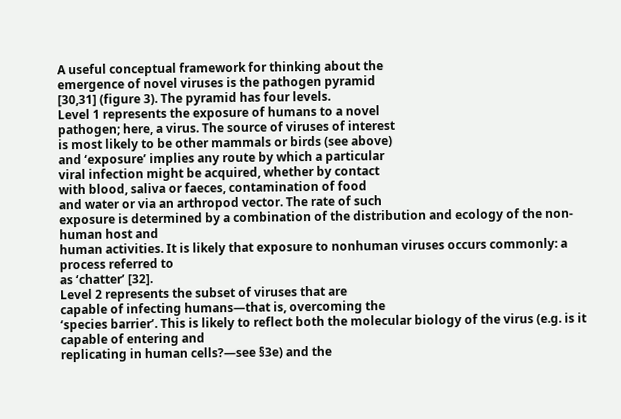A useful conceptual framework for thinking about the
emergence of novel viruses is the pathogen pyramid
[30,31] (figure 3). The pyramid has four levels.
Level 1 represents the exposure of humans to a novel
pathogen; here, a virus. The source of viruses of interest
is most likely to be other mammals or birds (see above)
and ‘exposure’ implies any route by which a particular
viral infection might be acquired, whether by contact
with blood, saliva or faeces, contamination of food
and water or via an arthropod vector. The rate of such
exposure is determined by a combination of the distribution and ecology of the non-human host and
human activities. It is likely that exposure to nonhuman viruses occurs commonly: a process referred to
as ‘chatter’ [32].
Level 2 represents the subset of viruses that are
capable of infecting humans—that is, overcoming the
‘species barrier’. This is likely to reflect both the molecular biology of the virus (e.g. is it capable of entering and
replicating in human cells?—see §3e) and the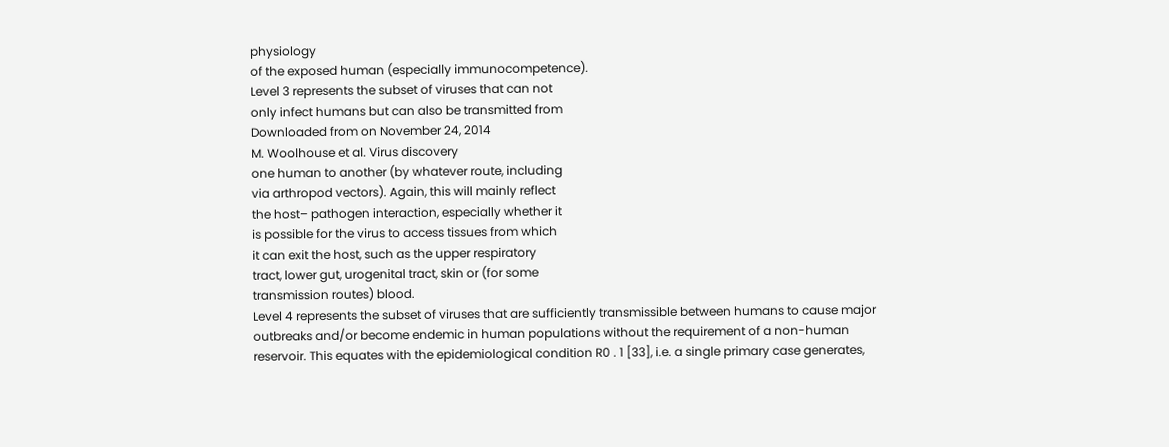physiology
of the exposed human (especially immunocompetence).
Level 3 represents the subset of viruses that can not
only infect humans but can also be transmitted from
Downloaded from on November 24, 2014
M. Woolhouse et al. Virus discovery
one human to another (by whatever route, including
via arthropod vectors). Again, this will mainly reflect
the host– pathogen interaction, especially whether it
is possible for the virus to access tissues from which
it can exit the host, such as the upper respiratory
tract, lower gut, urogenital tract, skin or (for some
transmission routes) blood.
Level 4 represents the subset of viruses that are sufficiently transmissible between humans to cause major
outbreaks and/or become endemic in human populations without the requirement of a non-human
reservoir. This equates with the epidemiological condition R0 . 1 [33], i.e. a single primary case generates,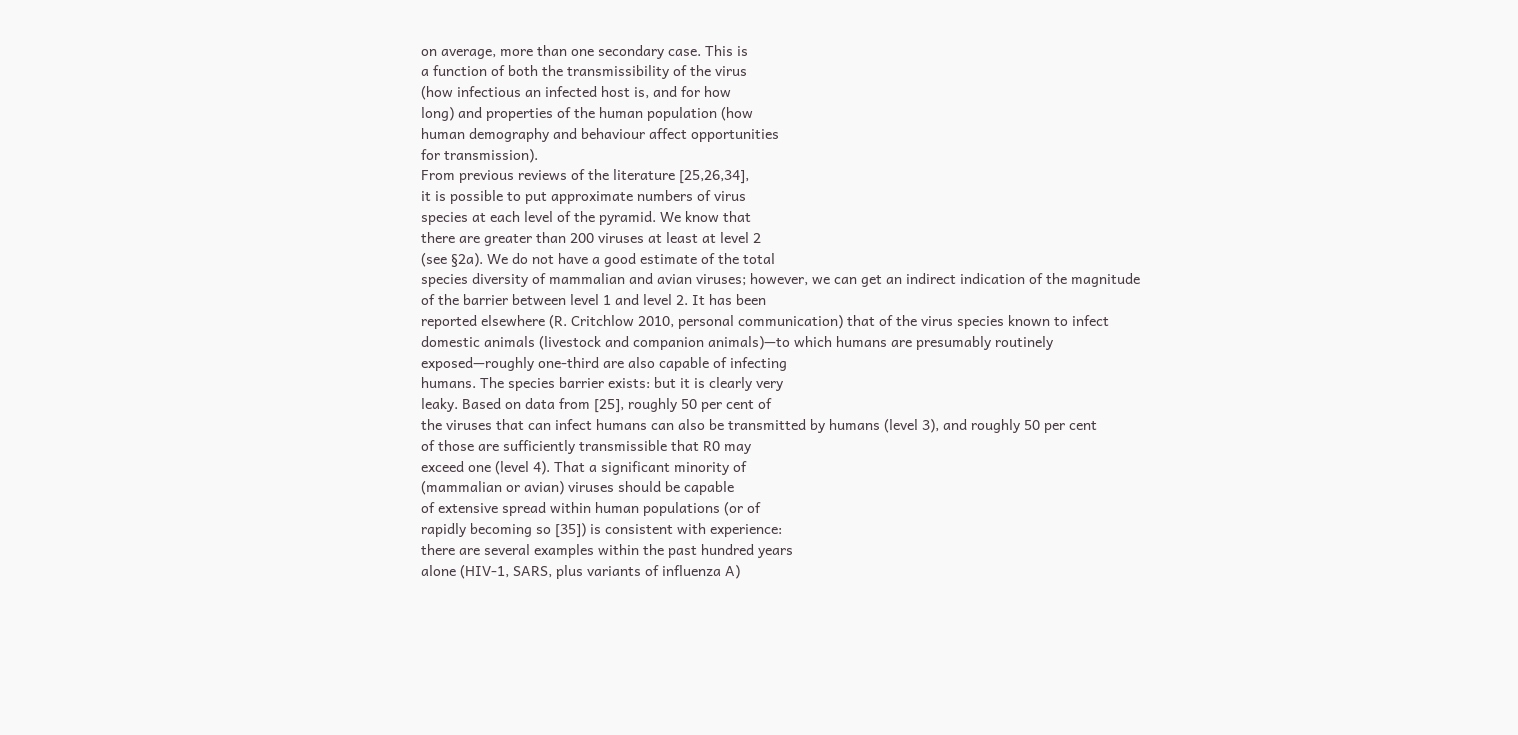on average, more than one secondary case. This is
a function of both the transmissibility of the virus
(how infectious an infected host is, and for how
long) and properties of the human population (how
human demography and behaviour affect opportunities
for transmission).
From previous reviews of the literature [25,26,34],
it is possible to put approximate numbers of virus
species at each level of the pyramid. We know that
there are greater than 200 viruses at least at level 2
(see §2a). We do not have a good estimate of the total
species diversity of mammalian and avian viruses; however, we can get an indirect indication of the magnitude
of the barrier between level 1 and level 2. It has been
reported elsewhere (R. Critchlow 2010, personal communication) that of the virus species known to infect
domestic animals (livestock and companion animals)—to which humans are presumably routinely
exposed—roughly one-third are also capable of infecting
humans. The species barrier exists: but it is clearly very
leaky. Based on data from [25], roughly 50 per cent of
the viruses that can infect humans can also be transmitted by humans (level 3), and roughly 50 per cent
of those are sufficiently transmissible that R0 may
exceed one (level 4). That a significant minority of
(mammalian or avian) viruses should be capable
of extensive spread within human populations (or of
rapidly becoming so [35]) is consistent with experience:
there are several examples within the past hundred years
alone (HIV-1, SARS, plus variants of influenza A)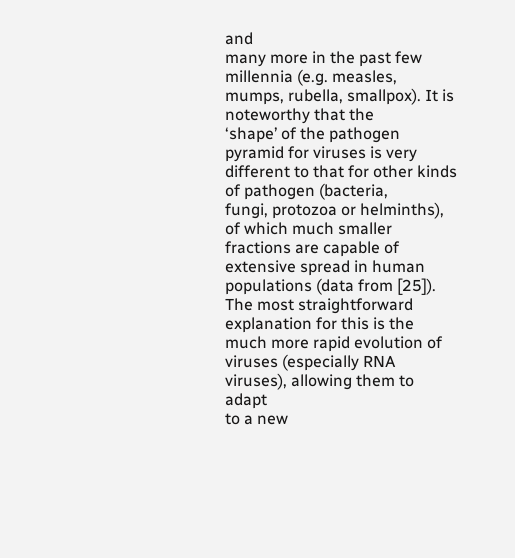and
many more in the past few millennia (e.g. measles,
mumps, rubella, smallpox). It is noteworthy that the
‘shape’ of the pathogen pyramid for viruses is very
different to that for other kinds of pathogen (bacteria,
fungi, protozoa or helminths), of which much smaller
fractions are capable of extensive spread in human
populations (data from [25]). The most straightforward
explanation for this is the much more rapid evolution of
viruses (especially RNA viruses), allowing them to adapt
to a new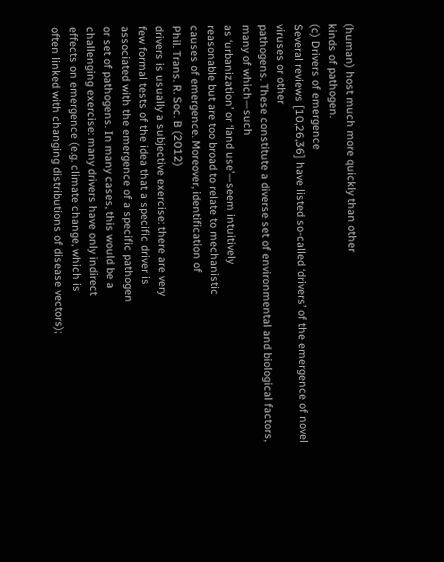(human) host much more quickly than other
kinds of pathogen.
(c) Drivers of emergence
Several reviews [10,26,36] have listed so-called ‘drivers’ of the emergence of novel viruses or other
pathogens. These constitute a diverse set of environmental and biological factors, many of which—such
as ‘urbanization’ or ‘land use’—seem intuitively
reasonable but are too broad to relate to mechanistic
causes of emergence. Moreover, identification of
Phil. Trans. R. Soc. B (2012)
drivers is usually a subjective exercise: there are very
few formal tests of the idea that a specific driver is
associated with the emergence of a specific pathogen
or set of pathogens. In many cases, this would be a
challenging exercise: many drivers have only indirect
effects on emergence (e.g. climate change, which is
often linked with changing distributions of disease vectors);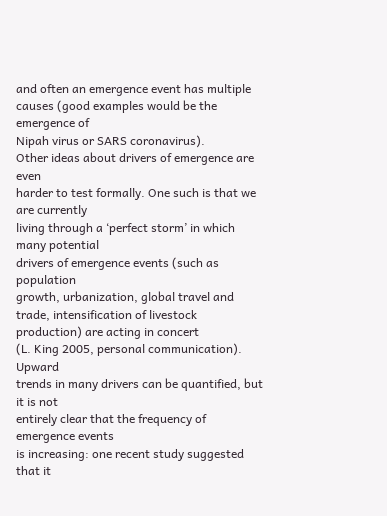and often an emergence event has multiple
causes (good examples would be the emergence of
Nipah virus or SARS coronavirus).
Other ideas about drivers of emergence are even
harder to test formally. One such is that we are currently
living through a ‘perfect storm’ in which many potential
drivers of emergence events (such as population
growth, urbanization, global travel and trade, intensification of livestock production) are acting in concert
(L. King 2005, personal communication). Upward
trends in many drivers can be quantified, but it is not
entirely clear that the frequency of emergence events
is increasing: one recent study suggested that it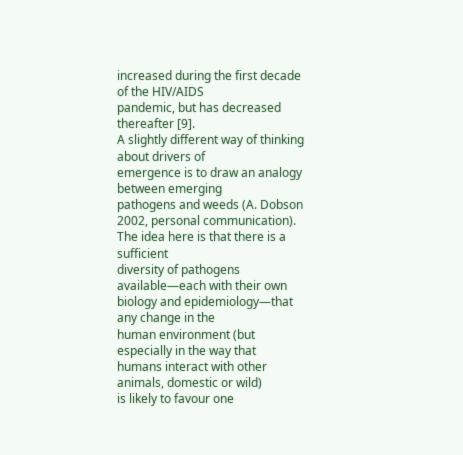increased during the first decade of the HIV/AIDS
pandemic, but has decreased thereafter [9].
A slightly different way of thinking about drivers of
emergence is to draw an analogy between emerging
pathogens and weeds (A. Dobson 2002, personal communication). The idea here is that there is a sufficient
diversity of pathogens available—each with their own
biology and epidemiology—that any change in the
human environment (but especially in the way that
humans interact with other animals, domestic or wild)
is likely to favour one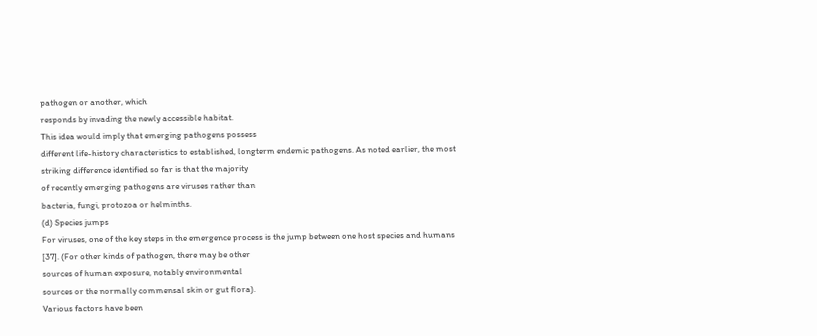pathogen or another, which
responds by invading the newly accessible habitat.
This idea would imply that emerging pathogens possess
different life-history characteristics to established, longterm endemic pathogens. As noted earlier, the most
striking difference identified so far is that the majority
of recently emerging pathogens are viruses rather than
bacteria, fungi, protozoa or helminths.
(d) Species jumps
For viruses, one of the key steps in the emergence process is the jump between one host species and humans
[37]. (For other kinds of pathogen, there may be other
sources of human exposure, notably environmental
sources or the normally commensal skin or gut flora).
Various factors have been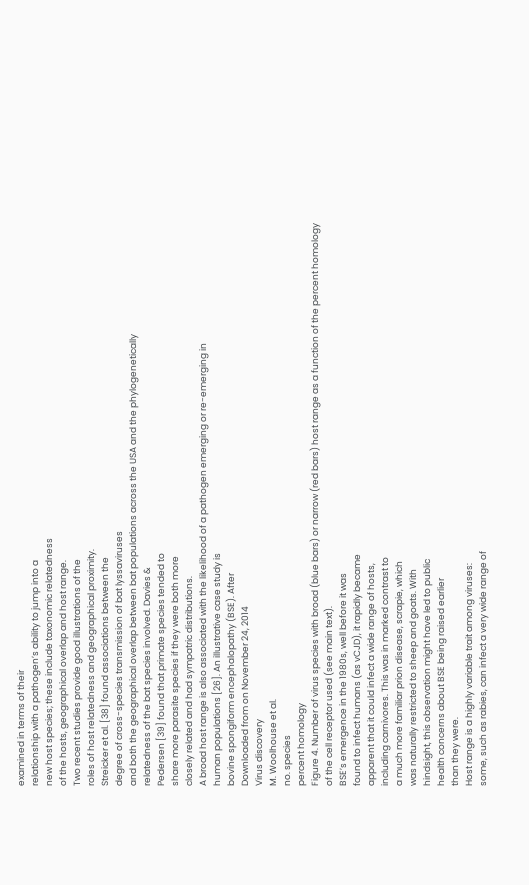examined in terms of their
relationship with a pathogen’s ability to jump into a
new host species; these include taxonomic relatedness
of the hosts, geographical overlap and host range.
Two recent studies provide good illustrations of the
roles of host relatedness and geographical proximity.
Streicker et al. [38] found associations between the
degree of cross-species transmission of bat lyssaviruses
and both the geographical overlap between bat populations across the USA and the phylogenetically
relatedness of the bat species involved. Davies &
Pedersen [39] found that primate species tended to
share more parasite species if they were both more
closely related and had sympatric distributions.
A broad host range is also associated with the likelihood of a pathogen emerging or re-emerging in
human populations [26]. An illustrative case study is
bovine spongiform encephalopathy (BSE). After
Downloaded from on November 24, 2014
Virus discovery
M. Woolhouse et al.
no. species
percent homology
Figure 4. Number of virus species with broad (blue bars) or narrow (red bars) host range as a function of the percent homology
of the cell receptor used (see main text).
BSE’s emergence in the 1980s, well before it was
found to infect humans (as vCJD), it rapidly became
apparent that it could infect a wide range of hosts,
including carnivores. This was in marked contrast to
a much more familiar prion disease, scrapie, which
was naturally restricted to sheep and goats. With
hindsight, this observation might have led to public
health concerns about BSE being raised earlier
than they were.
Host range is a highly variable trait among viruses:
some, such as rabies, can infect a very wide range of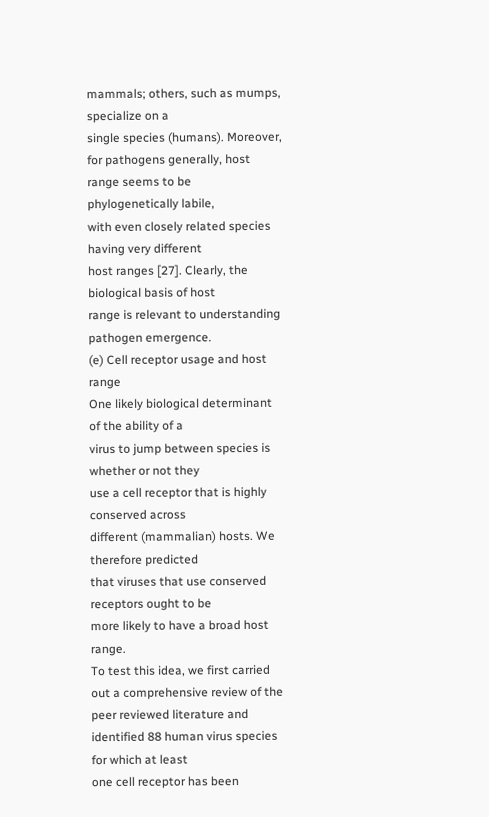mammals; others, such as mumps, specialize on a
single species (humans). Moreover, for pathogens generally, host range seems to be phylogenetically labile,
with even closely related species having very different
host ranges [27]. Clearly, the biological basis of host
range is relevant to understanding pathogen emergence.
(e) Cell receptor usage and host range
One likely biological determinant of the ability of a
virus to jump between species is whether or not they
use a cell receptor that is highly conserved across
different (mammalian) hosts. We therefore predicted
that viruses that use conserved receptors ought to be
more likely to have a broad host range.
To test this idea, we first carried out a comprehensive review of the peer reviewed literature and
identified 88 human virus species for which at least
one cell receptor has been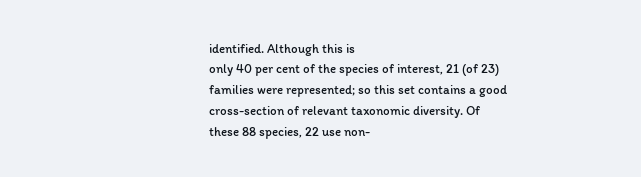identified. Although this is
only 40 per cent of the species of interest, 21 (of 23)
families were represented; so this set contains a good
cross-section of relevant taxonomic diversity. Of
these 88 species, 22 use non-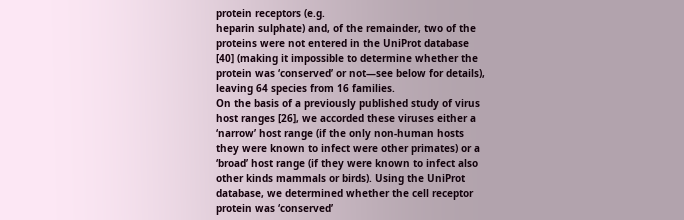protein receptors (e.g.
heparin sulphate) and, of the remainder, two of the
proteins were not entered in the UniProt database
[40] (making it impossible to determine whether the
protein was ‘conserved’ or not—see below for details),
leaving 64 species from 16 families.
On the basis of a previously published study of virus
host ranges [26], we accorded these viruses either a
‘narrow’ host range (if the only non-human hosts
they were known to infect were other primates) or a
‘broad’ host range (if they were known to infect also
other kinds mammals or birds). Using the UniProt
database, we determined whether the cell receptor
protein was ‘conserved’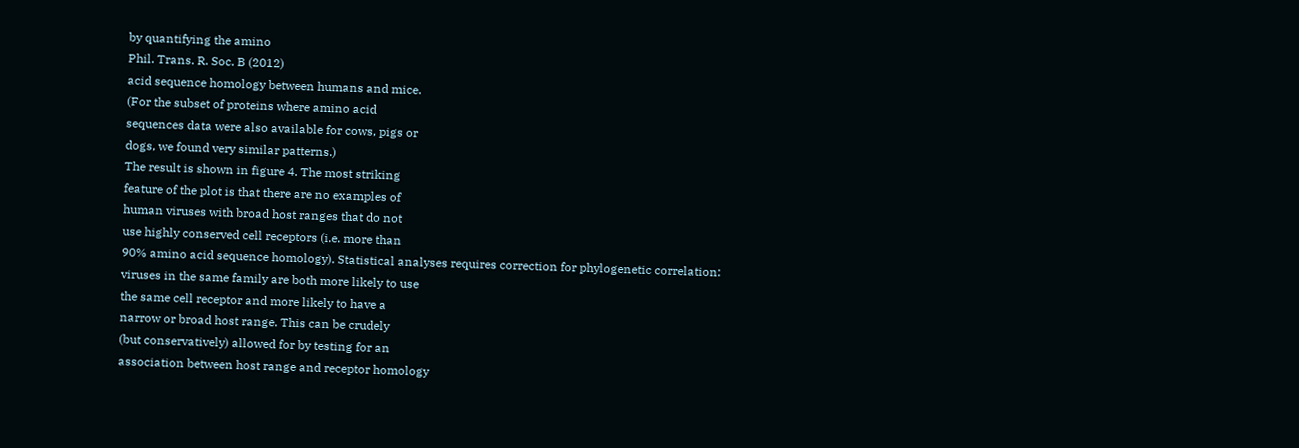by quantifying the amino
Phil. Trans. R. Soc. B (2012)
acid sequence homology between humans and mice.
(For the subset of proteins where amino acid
sequences data were also available for cows, pigs or
dogs, we found very similar patterns.)
The result is shown in figure 4. The most striking
feature of the plot is that there are no examples of
human viruses with broad host ranges that do not
use highly conserved cell receptors (i.e. more than
90% amino acid sequence homology). Statistical analyses requires correction for phylogenetic correlation:
viruses in the same family are both more likely to use
the same cell receptor and more likely to have a
narrow or broad host range. This can be crudely
(but conservatively) allowed for by testing for an
association between host range and receptor homology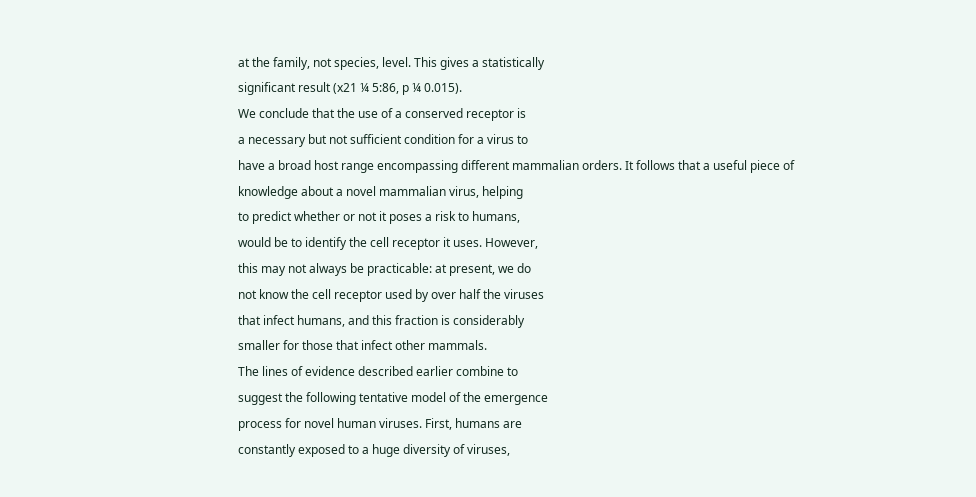at the family, not species, level. This gives a statistically
significant result (x21 ¼ 5:86, p ¼ 0.015).
We conclude that the use of a conserved receptor is
a necessary but not sufficient condition for a virus to
have a broad host range encompassing different mammalian orders. It follows that a useful piece of
knowledge about a novel mammalian virus, helping
to predict whether or not it poses a risk to humans,
would be to identify the cell receptor it uses. However,
this may not always be practicable: at present, we do
not know the cell receptor used by over half the viruses
that infect humans, and this fraction is considerably
smaller for those that infect other mammals.
The lines of evidence described earlier combine to
suggest the following tentative model of the emergence
process for novel human viruses. First, humans are
constantly exposed to a huge diversity of viruses,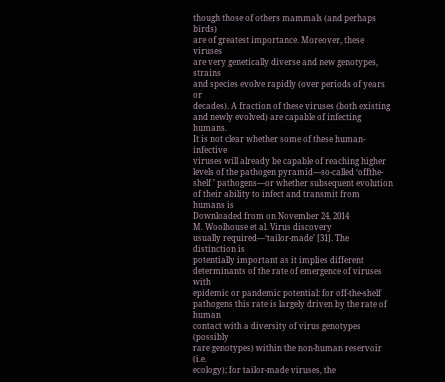though those of others mammals (and perhaps birds)
are of greatest importance. Moreover, these viruses
are very genetically diverse and new genotypes, strains
and species evolve rapidly (over periods of years or
decades). A fraction of these viruses (both existing
and newly evolved) are capable of infecting humans.
It is not clear whether some of these human-infective
viruses will already be capable of reaching higher
levels of the pathogen pyramid—so-called ‘offthe-shelf ’ pathogens—or whether subsequent evolution
of their ability to infect and transmit from humans is
Downloaded from on November 24, 2014
M. Woolhouse et al. Virus discovery
usually required—‘tailor-made’ [31]. The distinction is
potentially important as it implies different determinants of the rate of emergence of viruses with
epidemic or pandemic potential: for off-the-shelf pathogens this rate is largely driven by the rate of human
contact with a diversity of virus genotypes (possibly
rare genotypes) within the non-human reservoir (i.e.
ecology); for tailor-made viruses, the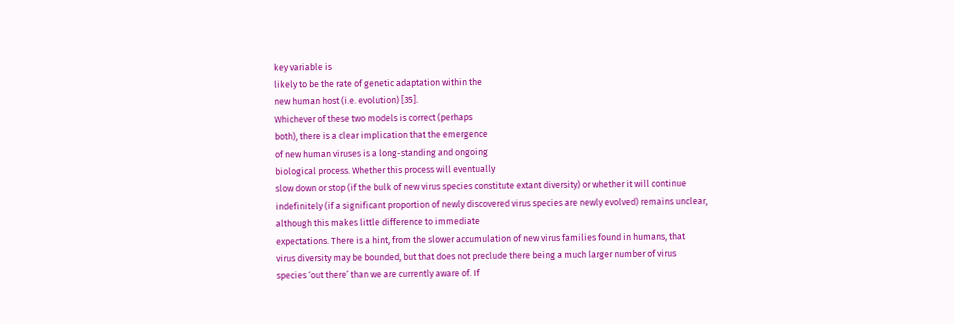key variable is
likely to be the rate of genetic adaptation within the
new human host (i.e. evolution) [35].
Whichever of these two models is correct (perhaps
both), there is a clear implication that the emergence
of new human viruses is a long-standing and ongoing
biological process. Whether this process will eventually
slow down or stop (if the bulk of new virus species constitute extant diversity) or whether it will continue
indefinitely (if a significant proportion of newly discovered virus species are newly evolved) remains unclear,
although this makes little difference to immediate
expectations. There is a hint, from the slower accumulation of new virus families found in humans, that
virus diversity may be bounded, but that does not preclude there being a much larger number of virus
species ‘out there’ than we are currently aware of. If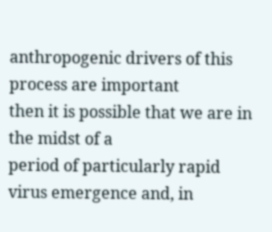anthropogenic drivers of this process are important
then it is possible that we are in the midst of a
period of particularly rapid virus emergence and, in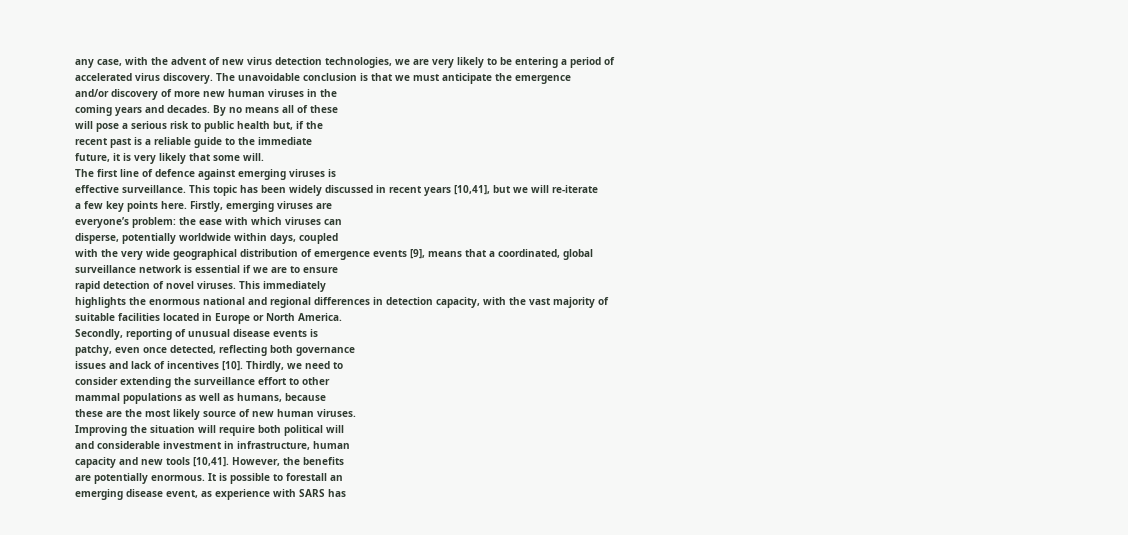any case, with the advent of new virus detection technologies, we are very likely to be entering a period of
accelerated virus discovery. The unavoidable conclusion is that we must anticipate the emergence
and/or discovery of more new human viruses in the
coming years and decades. By no means all of these
will pose a serious risk to public health but, if the
recent past is a reliable guide to the immediate
future, it is very likely that some will.
The first line of defence against emerging viruses is
effective surveillance. This topic has been widely discussed in recent years [10,41], but we will re-iterate
a few key points here. Firstly, emerging viruses are
everyone’s problem: the ease with which viruses can
disperse, potentially worldwide within days, coupled
with the very wide geographical distribution of emergence events [9], means that a coordinated, global
surveillance network is essential if we are to ensure
rapid detection of novel viruses. This immediately
highlights the enormous national and regional differences in detection capacity, with the vast majority of
suitable facilities located in Europe or North America.
Secondly, reporting of unusual disease events is
patchy, even once detected, reflecting both governance
issues and lack of incentives [10]. Thirdly, we need to
consider extending the surveillance effort to other
mammal populations as well as humans, because
these are the most likely source of new human viruses.
Improving the situation will require both political will
and considerable investment in infrastructure, human
capacity and new tools [10,41]. However, the benefits
are potentially enormous. It is possible to forestall an
emerging disease event, as experience with SARS has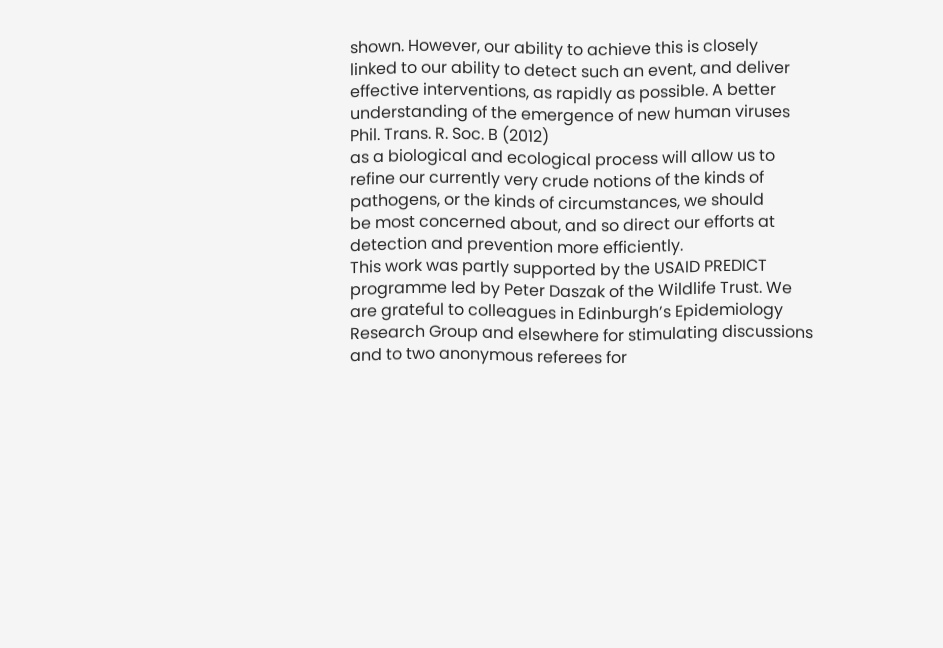shown. However, our ability to achieve this is closely
linked to our ability to detect such an event, and deliver
effective interventions, as rapidly as possible. A better
understanding of the emergence of new human viruses
Phil. Trans. R. Soc. B (2012)
as a biological and ecological process will allow us to
refine our currently very crude notions of the kinds of
pathogens, or the kinds of circumstances, we should
be most concerned about, and so direct our efforts at
detection and prevention more efficiently.
This work was partly supported by the USAID PREDICT
programme led by Peter Daszak of the Wildlife Trust. We
are grateful to colleagues in Edinburgh’s Epidemiology
Research Group and elsewhere for stimulating discussions
and to two anonymous referees for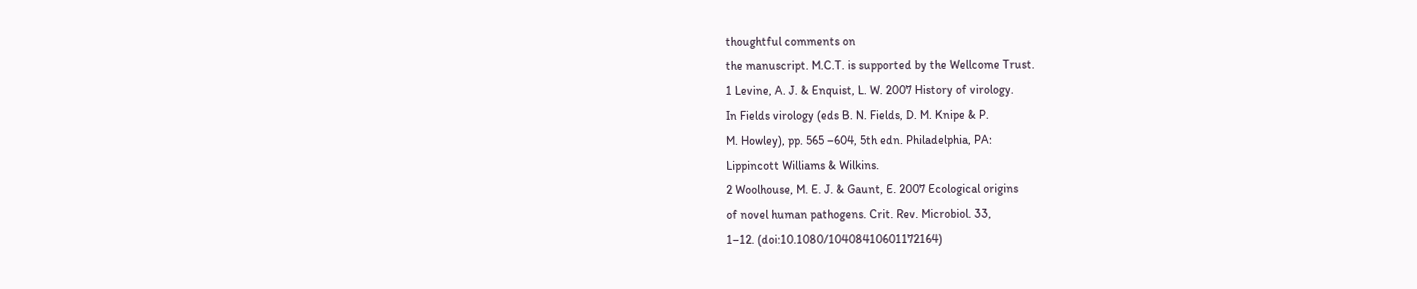thoughtful comments on
the manuscript. M.C.T. is supported by the Wellcome Trust.
1 Levine, A. J. & Enquist, L. W. 2007 History of virology.
In Fields virology (eds B. N. Fields, D. M. Knipe & P.
M. Howley), pp. 565 –604, 5th edn. Philadelphia, PA:
Lippincott Williams & Wilkins.
2 Woolhouse, M. E. J. & Gaunt, E. 2007 Ecological origins
of novel human pathogens. Crit. Rev. Microbiol. 33,
1–12. (doi:10.1080/10408410601172164)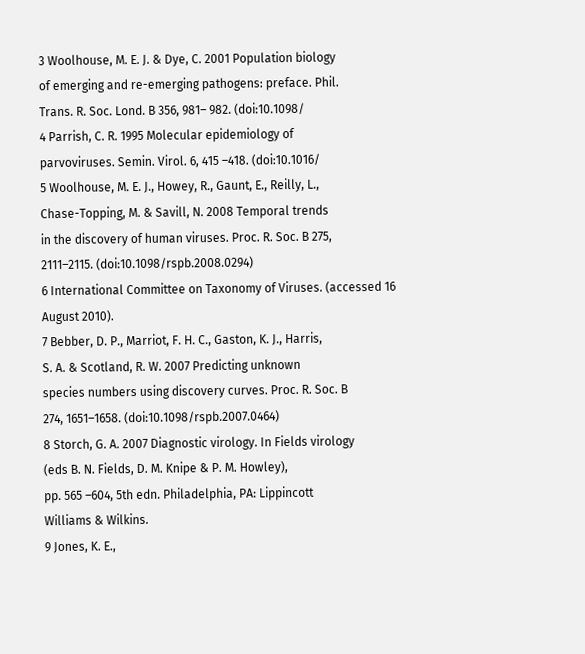3 Woolhouse, M. E. J. & Dye, C. 2001 Population biology
of emerging and re-emerging pathogens: preface. Phil.
Trans. R. Soc. Lond. B 356, 981– 982. (doi:10.1098/
4 Parrish, C. R. 1995 Molecular epidemiology of
parvoviruses. Semin. Virol. 6, 415 –418. (doi:10.1016/
5 Woolhouse, M. E. J., Howey, R., Gaunt, E., Reilly, L.,
Chase-Topping, M. & Savill, N. 2008 Temporal trends
in the discovery of human viruses. Proc. R. Soc. B 275,
2111–2115. (doi:10.1098/rspb.2008.0294)
6 International Committee on Taxonomy of Viruses. (accessed 16
August 2010).
7 Bebber, D. P., Marriot, F. H. C., Gaston, K. J., Harris,
S. A. & Scotland, R. W. 2007 Predicting unknown
species numbers using discovery curves. Proc. R. Soc. B
274, 1651–1658. (doi:10.1098/rspb.2007.0464)
8 Storch, G. A. 2007 Diagnostic virology. In Fields virology
(eds B. N. Fields, D. M. Knipe & P. M. Howley),
pp. 565 –604, 5th edn. Philadelphia, PA: Lippincott
Williams & Wilkins.
9 Jones, K. E.,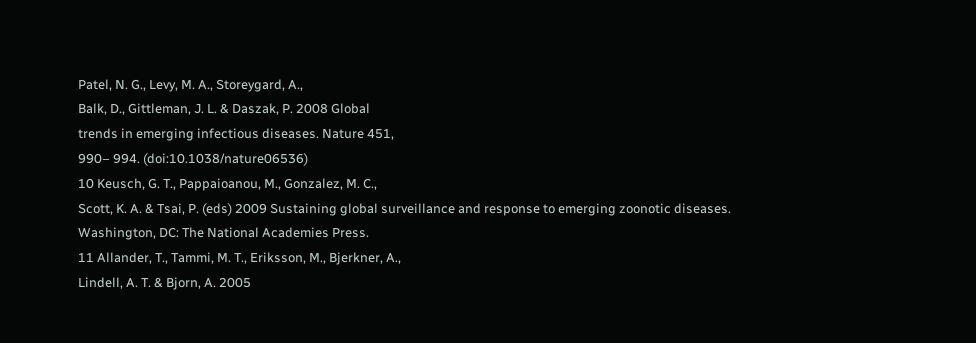Patel, N. G., Levy, M. A., Storeygard, A.,
Balk, D., Gittleman, J. L. & Daszak, P. 2008 Global
trends in emerging infectious diseases. Nature 451,
990– 994. (doi:10.1038/nature06536)
10 Keusch, G. T., Pappaioanou, M., Gonzalez, M. C.,
Scott, K. A. & Tsai, P. (eds) 2009 Sustaining global surveillance and response to emerging zoonotic diseases.
Washington, DC: The National Academies Press.
11 Allander, T., Tammi, M. T., Eriksson, M., Bjerkner, A.,
Lindell, A. T. & Bjorn, A. 2005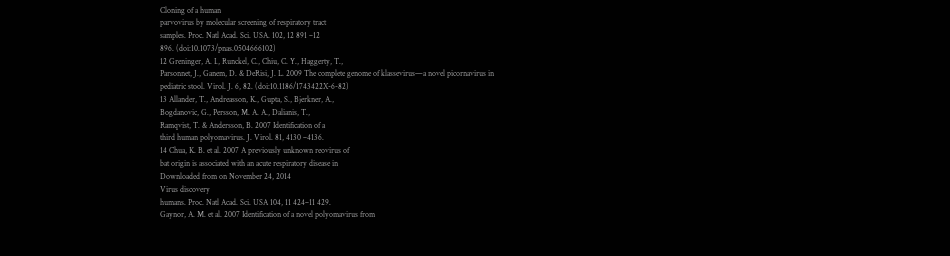Cloning of a human
parvovirus by molecular screening of respiratory tract
samples. Proc. Natl Acad. Sci. USA. 102, 12 891 –12
896. (doi:10.1073/pnas.0504666102)
12 Greninger, A. I., Runckel, C., Chiu, C. Y., Haggerty, T.,
Parsonnet, J., Ganem, D. & DeRisi, J. L. 2009 The complete genome of klassevirus—a novel picornavirus in
pediatric stool. Virol. J. 6, 82. (doi:10.1186/1743422X-6-82)
13 Allander, T., Andreasson, K., Gupta, S., Bjerkner, A.,
Bogdanovic, G., Persson, M. A. A., Dalianis, T.,
Ramqvist, T. & Andersson, B. 2007 Identification of a
third human polyomavirus. J. Virol. 81, 4130 –4136.
14 Chua, K. B. et al. 2007 A previously unknown reovirus of
bat origin is associated with an acute respiratory disease in
Downloaded from on November 24, 2014
Virus discovery
humans. Proc. Natl Acad. Sci. USA 104, 11 424–11 429.
Gaynor, A. M. et al. 2007 Identification of a novel polyomavirus from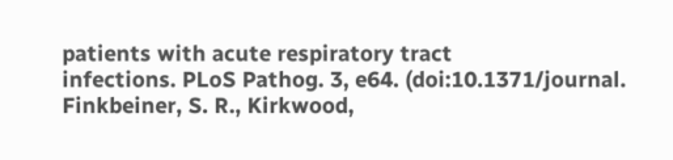patients with acute respiratory tract
infections. PLoS Pathog. 3, e64. (doi:10.1371/journal.
Finkbeiner, S. R., Kirkwood,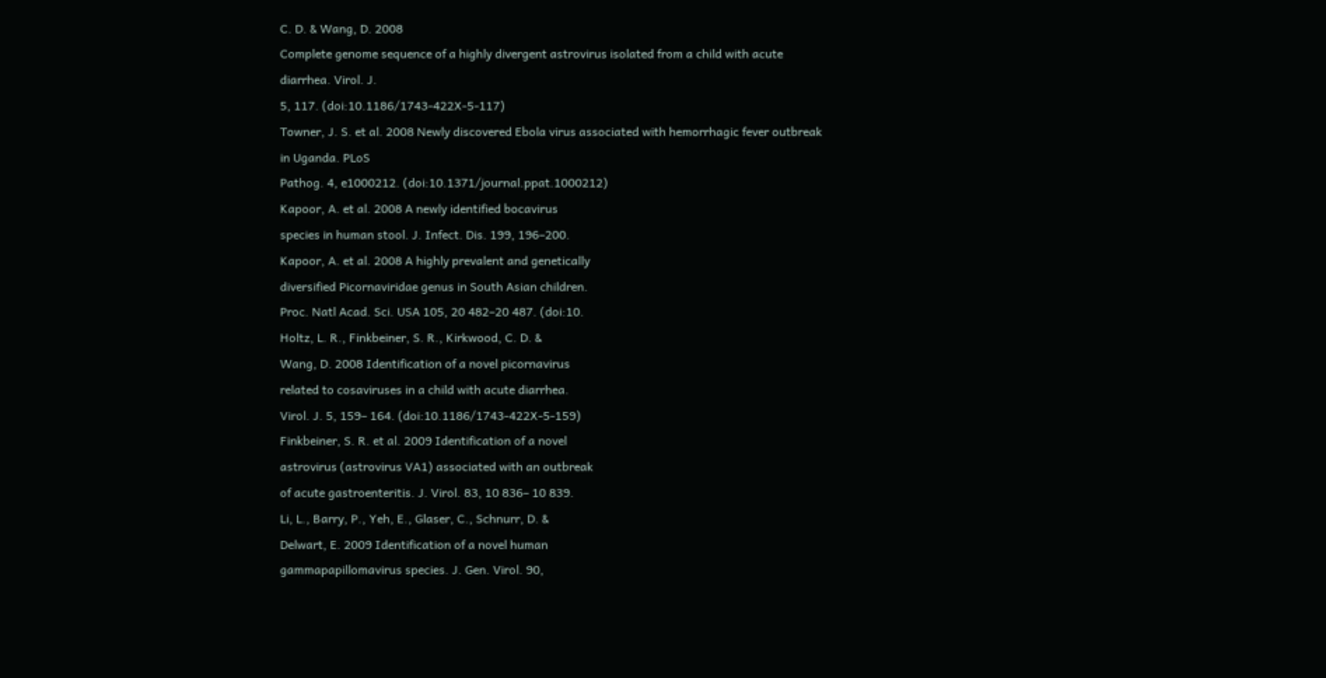C. D. & Wang, D. 2008
Complete genome sequence of a highly divergent astrovirus isolated from a child with acute diarrhea. Virol. J.
5, 117. (doi:10.1186/1743-422X-5-117)
Towner, J. S. et al. 2008 Newly discovered Ebola virus associated with hemorrhagic fever outbreak in Uganda. PLoS
Pathog. 4, e1000212. (doi:10.1371/journal.ppat.1000212)
Kapoor, A. et al. 2008 A newly identified bocavirus
species in human stool. J. Infect. Dis. 199, 196–200.
Kapoor, A. et al. 2008 A highly prevalent and genetically
diversified Picornaviridae genus in South Asian children.
Proc. Natl Acad. Sci. USA 105, 20 482–20 487. (doi:10.
Holtz, L. R., Finkbeiner, S. R., Kirkwood, C. D. &
Wang, D. 2008 Identification of a novel picornavirus
related to cosaviruses in a child with acute diarrhea.
Virol. J. 5, 159– 164. (doi:10.1186/1743-422X-5-159)
Finkbeiner, S. R. et al. 2009 Identification of a novel
astrovirus (astrovirus VA1) associated with an outbreak
of acute gastroenteritis. J. Virol. 83, 10 836– 10 839.
Li, L., Barry, P., Yeh, E., Glaser, C., Schnurr, D. &
Delwart, E. 2009 Identification of a novel human
gammapapillomavirus species. J. Gen. Virol. 90,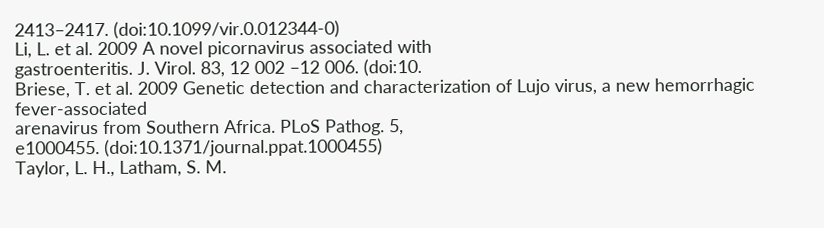2413–2417. (doi:10.1099/vir.0.012344-0)
Li, L. et al. 2009 A novel picornavirus associated with
gastroenteritis. J. Virol. 83, 12 002 –12 006. (doi:10.
Briese, T. et al. 2009 Genetic detection and characterization of Lujo virus, a new hemorrhagic fever-associated
arenavirus from Southern Africa. PLoS Pathog. 5,
e1000455. (doi:10.1371/journal.ppat.1000455)
Taylor, L. H., Latham, S. M.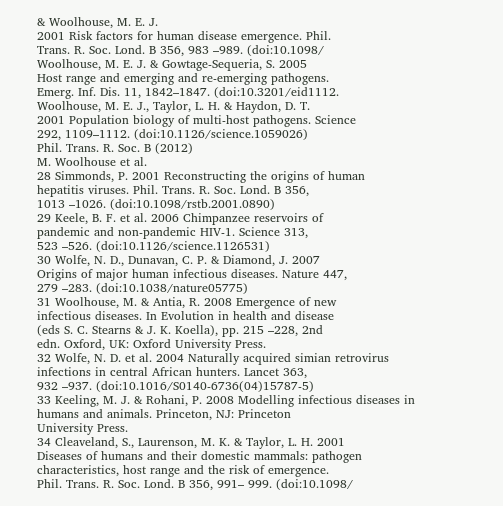& Woolhouse, M. E. J.
2001 Risk factors for human disease emergence. Phil.
Trans. R. Soc. Lond. B 356, 983 –989. (doi:10.1098/
Woolhouse, M. E. J. & Gowtage-Sequeria, S. 2005
Host range and emerging and re-emerging pathogens.
Emerg. Inf. Dis. 11, 1842–1847. (doi:10.3201/eid1112.
Woolhouse, M. E. J., Taylor, L. H. & Haydon, D. T.
2001 Population biology of multi-host pathogens. Science
292, 1109–1112. (doi:10.1126/science.1059026)
Phil. Trans. R. Soc. B (2012)
M. Woolhouse et al.
28 Simmonds, P. 2001 Reconstructing the origins of human
hepatitis viruses. Phil. Trans. R. Soc. Lond. B 356,
1013 –1026. (doi:10.1098/rstb.2001.0890)
29 Keele, B. F. et al. 2006 Chimpanzee reservoirs of
pandemic and non-pandemic HIV-1. Science 313,
523 –526. (doi:10.1126/science.1126531)
30 Wolfe, N. D., Dunavan, C. P. & Diamond, J. 2007
Origins of major human infectious diseases. Nature 447,
279 –283. (doi:10.1038/nature05775)
31 Woolhouse, M. & Antia, R. 2008 Emergence of new
infectious diseases. In Evolution in health and disease
(eds S. C. Stearns & J. K. Koella), pp. 215 –228, 2nd
edn. Oxford, UK: Oxford University Press.
32 Wolfe, N. D. et al. 2004 Naturally acquired simian retrovirus infections in central African hunters. Lancet 363,
932 –937. (doi:10.1016/S0140-6736(04)15787-5)
33 Keeling, M. J. & Rohani, P. 2008 Modelling infectious diseases in humans and animals. Princeton, NJ: Princeton
University Press.
34 Cleaveland, S., Laurenson, M. K. & Taylor, L. H. 2001
Diseases of humans and their domestic mammals: pathogen characteristics, host range and the risk of emergence.
Phil. Trans. R. Soc. Lond. B 356, 991– 999. (doi:10.1098/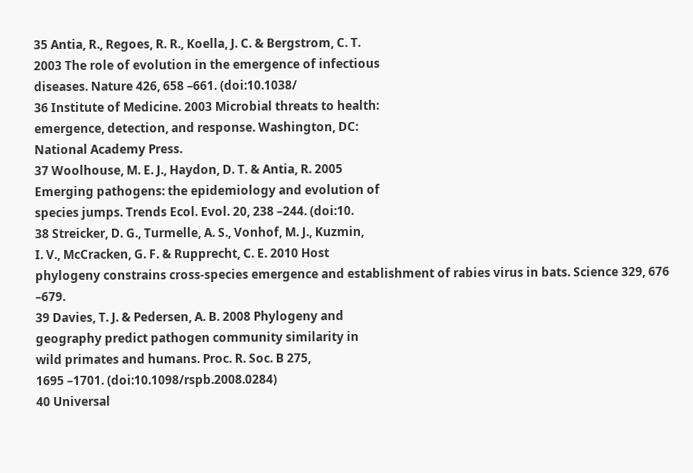35 Antia, R., Regoes, R. R., Koella, J. C. & Bergstrom, C. T.
2003 The role of evolution in the emergence of infectious
diseases. Nature 426, 658 –661. (doi:10.1038/
36 Institute of Medicine. 2003 Microbial threats to health:
emergence, detection, and response. Washington, DC:
National Academy Press.
37 Woolhouse, M. E. J., Haydon, D. T. & Antia, R. 2005
Emerging pathogens: the epidemiology and evolution of
species jumps. Trends Ecol. Evol. 20, 238 –244. (doi:10.
38 Streicker, D. G., Turmelle, A. S., Vonhof, M. J., Kuzmin,
I. V., McCracken, G. F. & Rupprecht, C. E. 2010 Host
phylogeny constrains cross-species emergence and establishment of rabies virus in bats. Science 329, 676 –679.
39 Davies, T. J. & Pedersen, A. B. 2008 Phylogeny and
geography predict pathogen community similarity in
wild primates and humans. Proc. R. Soc. B 275,
1695 –1701. (doi:10.1098/rspb.2008.0284)
40 Universal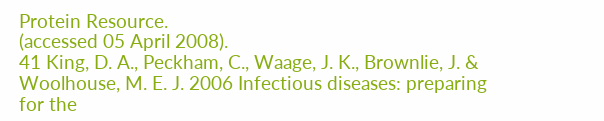Protein Resource.
(accessed 05 April 2008).
41 King, D. A., Peckham, C., Waage, J. K., Brownlie, J. &
Woolhouse, M. E. J. 2006 Infectious diseases: preparing
for the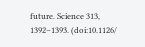future. Science 313, 1392–1393. (doi:10.1126/